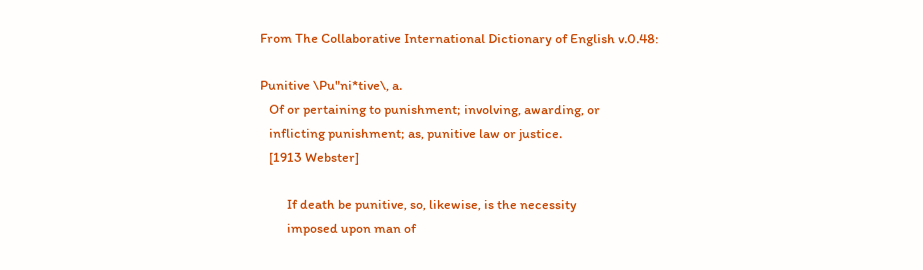From The Collaborative International Dictionary of English v.0.48:

Punitive \Pu"ni*tive\, a.
   Of or pertaining to punishment; involving, awarding, or
   inflicting punishment; as, punitive law or justice.
   [1913 Webster]

         If death be punitive, so, likewise, is the necessity
         imposed upon man of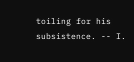toiling for his subsistence. -- I.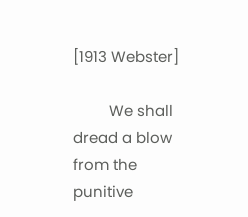[1913 Webster]

         We shall dread a blow from the punitive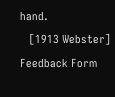hand.
   [1913 Webster]
Feedback Form